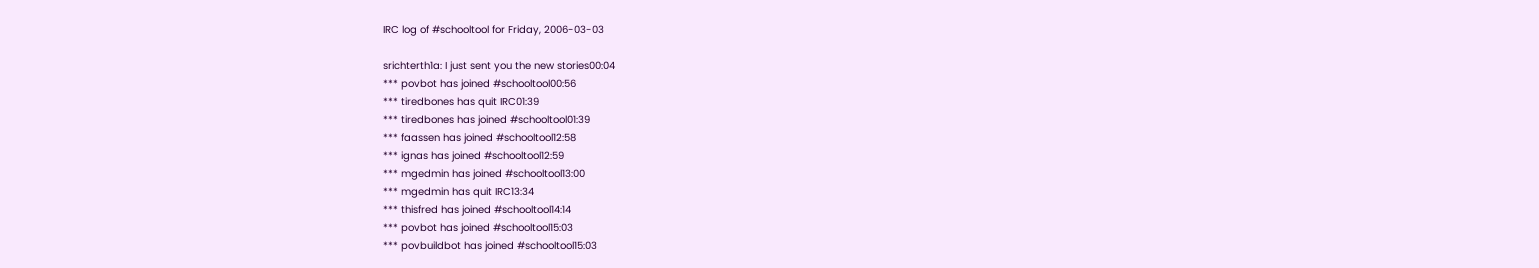IRC log of #schooltool for Friday, 2006-03-03

srichterth1a: I just sent you the new stories00:04
*** povbot has joined #schooltool00:56
*** tiredbones has quit IRC01:39
*** tiredbones has joined #schooltool01:39
*** faassen has joined #schooltool12:58
*** ignas has joined #schooltool12:59
*** mgedmin has joined #schooltool13:00
*** mgedmin has quit IRC13:34
*** thisfred has joined #schooltool14:14
*** povbot has joined #schooltool15:03
*** povbuildbot has joined #schooltool15:03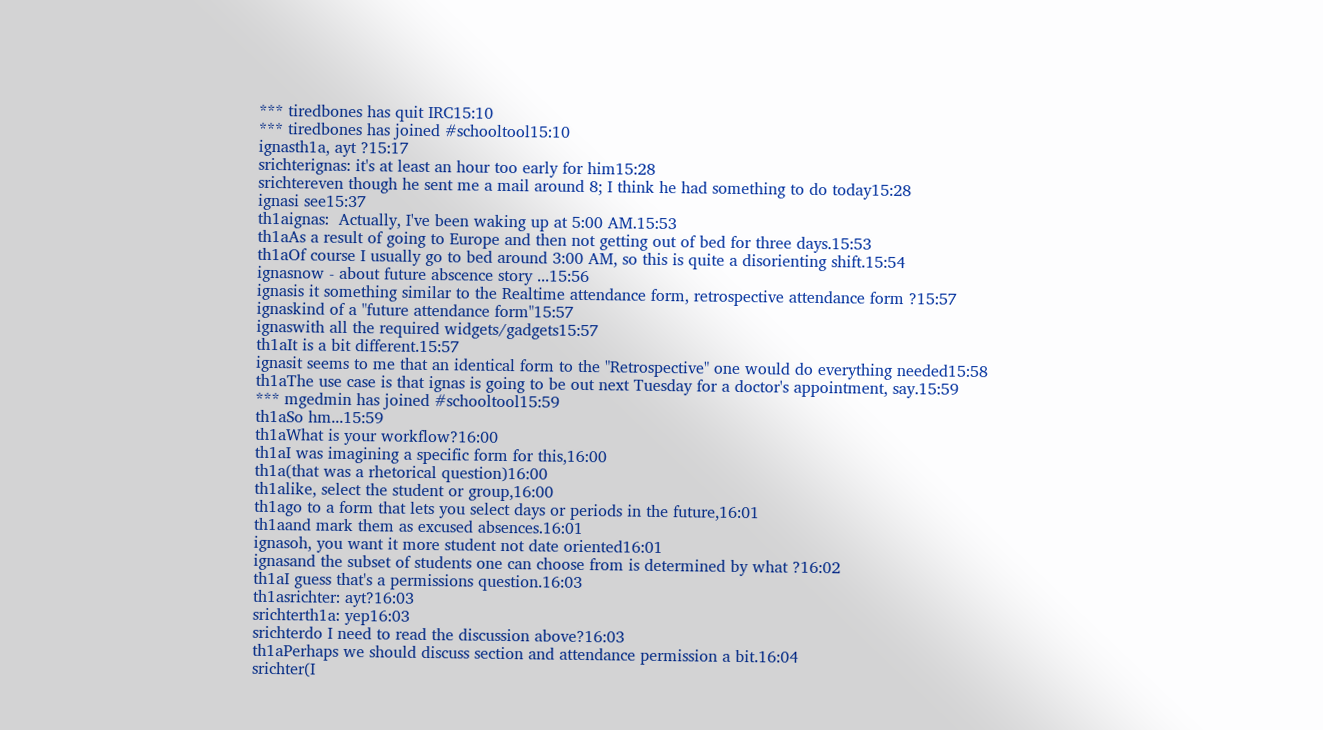*** tiredbones has quit IRC15:10
*** tiredbones has joined #schooltool15:10
ignasth1a, ayt ?15:17
srichterignas: it's at least an hour too early for him15:28
srichtereven though he sent me a mail around 8; I think he had something to do today15:28
ignasi see15:37
th1aignas:  Actually, I've been waking up at 5:00 AM.15:53
th1aAs a result of going to Europe and then not getting out of bed for three days.15:53
th1aOf course I usually go to bed around 3:00 AM, so this is quite a disorienting shift.15:54
ignasnow - about future abscence story ...15:56
ignasis it something similar to the Realtime attendance form, retrospective attendance form ?15:57
ignaskind of a "future attendance form"15:57
ignaswith all the required widgets/gadgets15:57
th1aIt is a bit different.15:57
ignasit seems to me that an identical form to the "Retrospective" one would do everything needed15:58
th1aThe use case is that ignas is going to be out next Tuesday for a doctor's appointment, say.15:59
*** mgedmin has joined #schooltool15:59
th1aSo hm...15:59
th1aWhat is your workflow?16:00
th1aI was imagining a specific form for this,16:00
th1a(that was a rhetorical question)16:00
th1alike, select the student or group,16:00
th1ago to a form that lets you select days or periods in the future,16:01
th1aand mark them as excused absences.16:01
ignasoh, you want it more student not date oriented16:01
ignasand the subset of students one can choose from is determined by what ?16:02
th1aI guess that's a permissions question.16:03
th1asrichter: ayt?16:03
srichterth1a: yep16:03
srichterdo I need to read the discussion above?16:03
th1aPerhaps we should discuss section and attendance permission a bit.16:04
srichter(I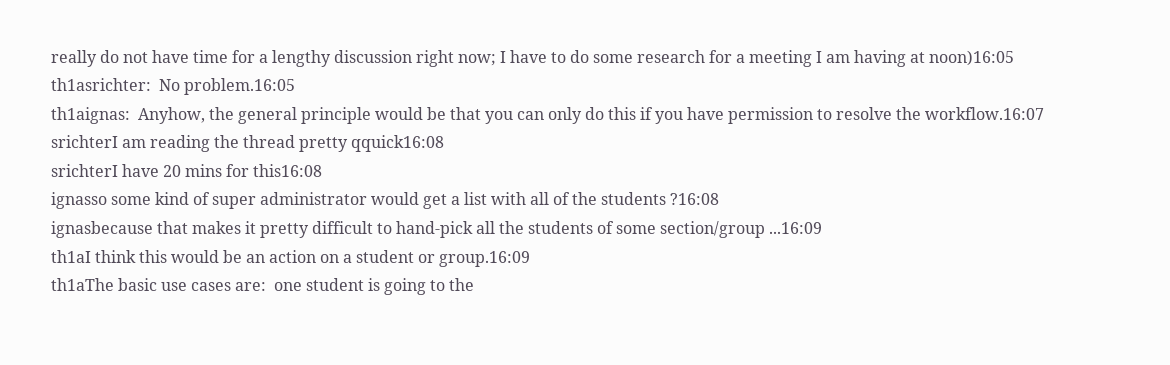really do not have time for a lengthy discussion right now; I have to do some research for a meeting I am having at noon)16:05
th1asrichter:  No problem.16:05
th1aignas:  Anyhow, the general principle would be that you can only do this if you have permission to resolve the workflow.16:07
srichterI am reading the thread pretty qquick16:08
srichterI have 20 mins for this16:08
ignasso some kind of super administrator would get a list with all of the students ?16:08
ignasbecause that makes it pretty difficult to hand-pick all the students of some section/group ...16:09
th1aI think this would be an action on a student or group.16:09
th1aThe basic use cases are:  one student is going to the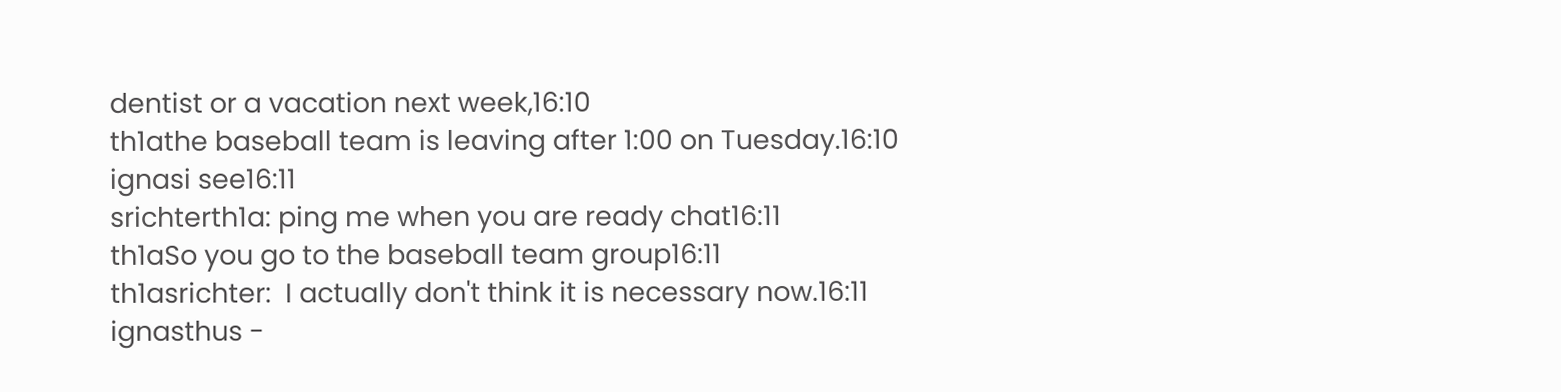dentist or a vacation next week,16:10
th1athe baseball team is leaving after 1:00 on Tuesday.16:10
ignasi see16:11
srichterth1a: ping me when you are ready chat16:11
th1aSo you go to the baseball team group16:11
th1asrichter:  I actually don't think it is necessary now.16:11
ignasthus -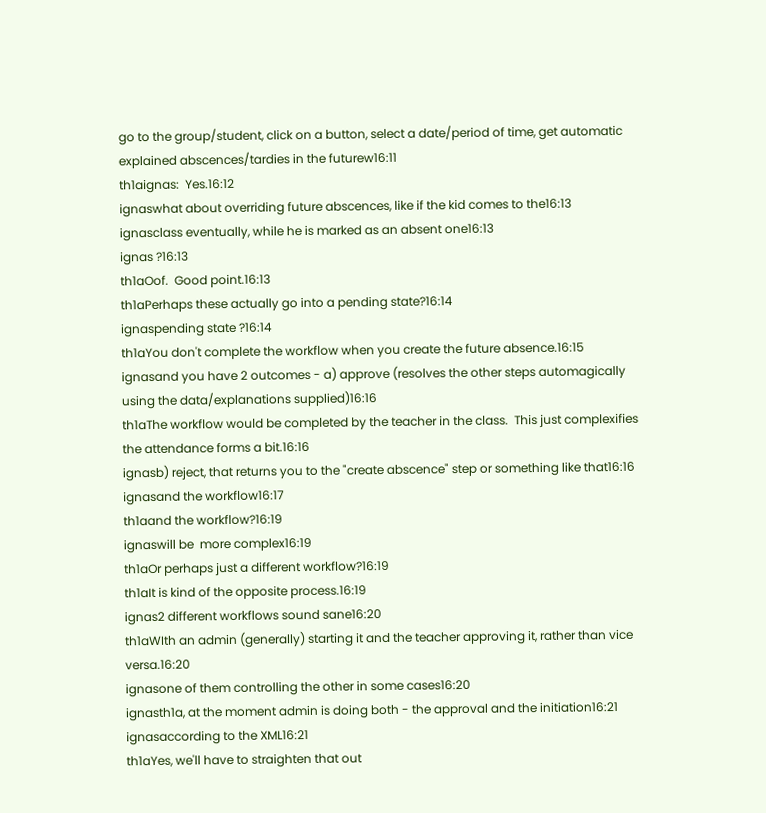go to the group/student, click on a button, select a date/period of time, get automatic explained abscences/tardies in the futurew16:11
th1aignas:  Yes.16:12
ignaswhat about overriding future abscences, like if the kid comes to the16:13
ignasclass eventually, while he is marked as an absent one16:13
ignas ?16:13
th1aOof.  Good point.16:13
th1aPerhaps these actually go into a pending state?16:14
ignaspending state ?16:14
th1aYou don't complete the workflow when you create the future absence.16:15
ignasand you have 2 outcomes - a) approve (resolves the other steps automagically using the data/explanations supplied)16:16
th1aThe workflow would be completed by the teacher in the class.  This just complexifies the attendance forms a bit.16:16
ignasb) reject, that returns you to the "create abscence" step or something like that16:16
ignasand the workflow16:17
th1aand the workflow?16:19
ignaswill be  more complex16:19
th1aOr perhaps just a different workflow?16:19
th1aIt is kind of the opposite process.16:19
ignas2 different workflows sound sane16:20
th1aWIth an admin (generally) starting it and the teacher approving it, rather than vice versa.16:20
ignasone of them controlling the other in some cases16:20
ignasth1a, at the moment admin is doing both - the approval and the initiation16:21
ignasaccording to the XML16:21
th1aYes, we'll have to straighten that out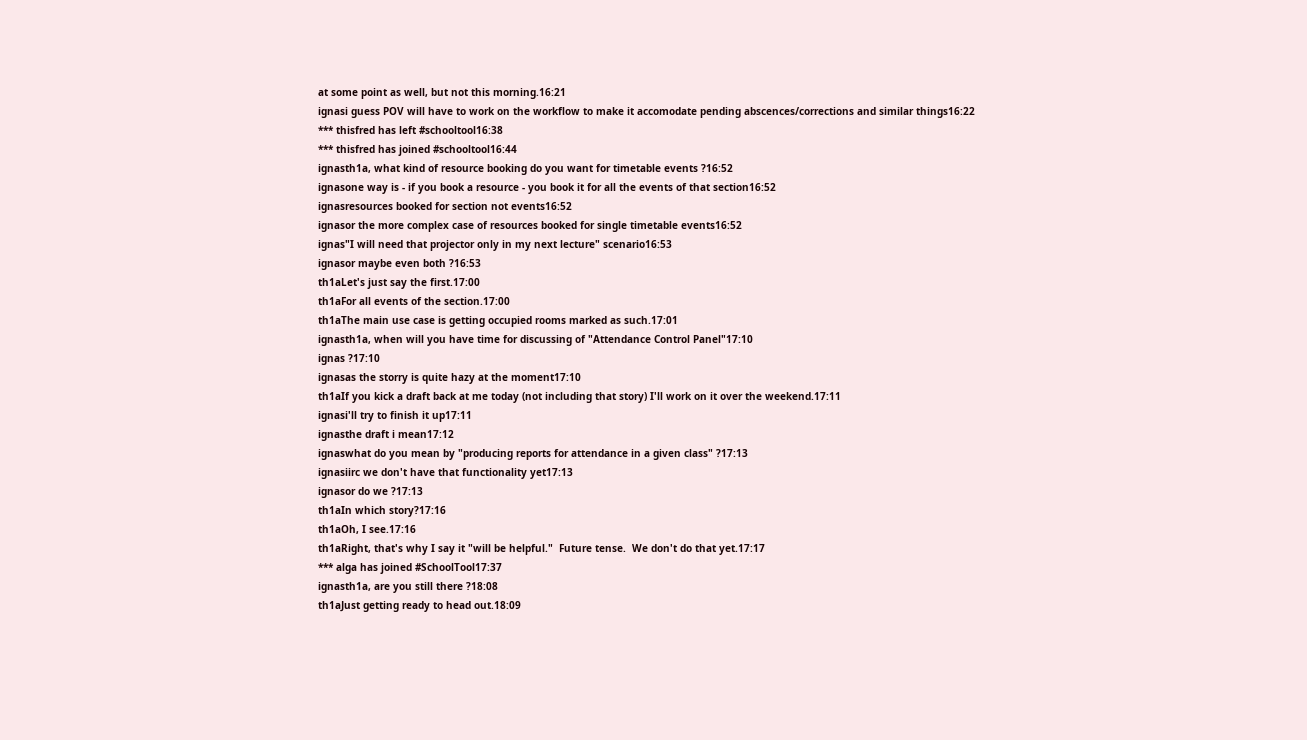at some point as well, but not this morning.16:21
ignasi guess POV will have to work on the workflow to make it accomodate pending abscences/corrections and similar things16:22
*** thisfred has left #schooltool16:38
*** thisfred has joined #schooltool16:44
ignasth1a, what kind of resource booking do you want for timetable events ?16:52
ignasone way is - if you book a resource - you book it for all the events of that section16:52
ignasresources booked for section not events16:52
ignasor the more complex case of resources booked for single timetable events16:52
ignas"I will need that projector only in my next lecture" scenario16:53
ignasor maybe even both ?16:53
th1aLet's just say the first.17:00
th1aFor all events of the section.17:00
th1aThe main use case is getting occupied rooms marked as such.17:01
ignasth1a, when will you have time for discussing of "Attendance Control Panel"17:10
ignas ?17:10
ignasas the storry is quite hazy at the moment17:10
th1aIf you kick a draft back at me today (not including that story) I'll work on it over the weekend.17:11
ignasi'll try to finish it up17:11
ignasthe draft i mean17:12
ignaswhat do you mean by "producing reports for attendance in a given class" ?17:13
ignasiirc we don't have that functionality yet17:13
ignasor do we ?17:13
th1aIn which story?17:16
th1aOh, I see.17:16
th1aRight, that's why I say it "will be helpful."  Future tense.  We don't do that yet.17:17
*** alga has joined #SchoolTool17:37
ignasth1a, are you still there ?18:08
th1aJust getting ready to head out.18:09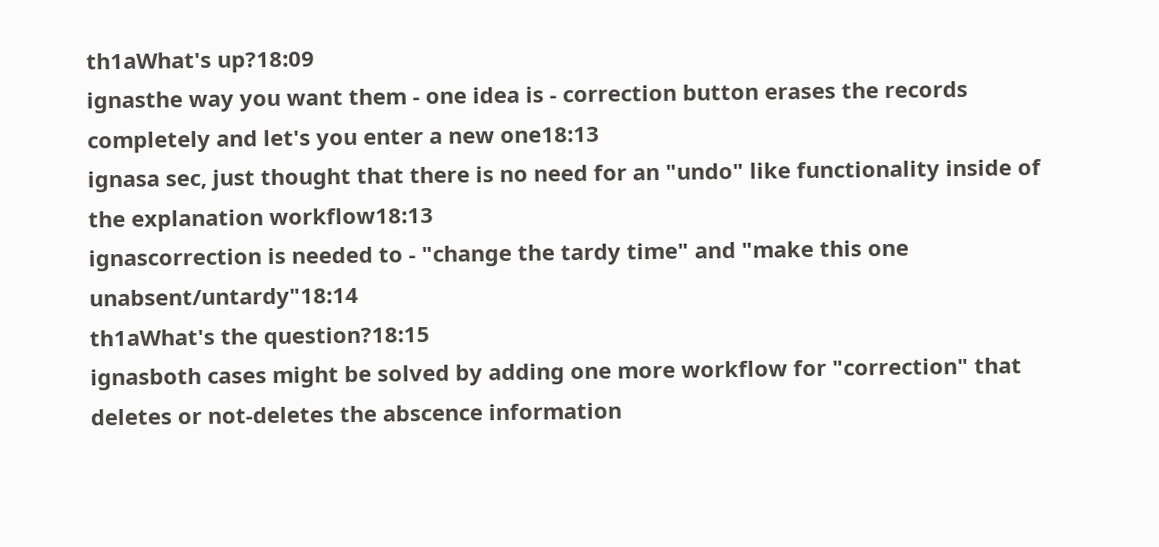th1aWhat's up?18:09
ignasthe way you want them - one idea is - correction button erases the records completely and let's you enter a new one18:13
ignasa sec, just thought that there is no need for an "undo" like functionality inside of the explanation workflow18:13
ignascorrection is needed to - "change the tardy time" and "make this one unabsent/untardy"18:14
th1aWhat's the question?18:15
ignasboth cases might be solved by adding one more workflow for "correction" that deletes or not-deletes the abscence information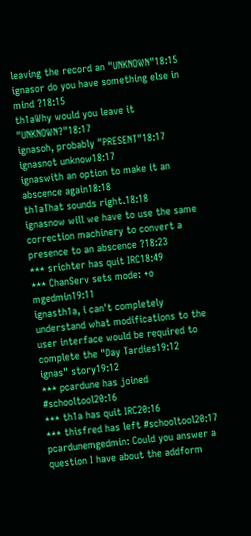leaving the record an "UNKNOWN"18:15
ignasor do you have something else in mind ?18:15
th1aWhy would you leave it "UNKNOWN?"18:17
ignasoh, probably "PRESENT"18:17
ignasnot unknow18:17
ignaswith an option to make it an abscence again18:18
th1aThat sounds right.18:18
ignasnow will we have to use the same correction machinery to convert a presence to an abscence ?18:23
*** srichter has quit IRC18:49
*** ChanServ sets mode: +o mgedmin19:11
ignasth1a, i can't completely understand what modifications to the user interface would be required to complete the "Day Tardies19:12
ignas" story19:12
*** pcardune has joined #schooltool20:16
*** th1a has quit IRC20:16
*** thisfred has left #schooltool20:17
pcardunemgedmin: Could you answer a question I have about the addform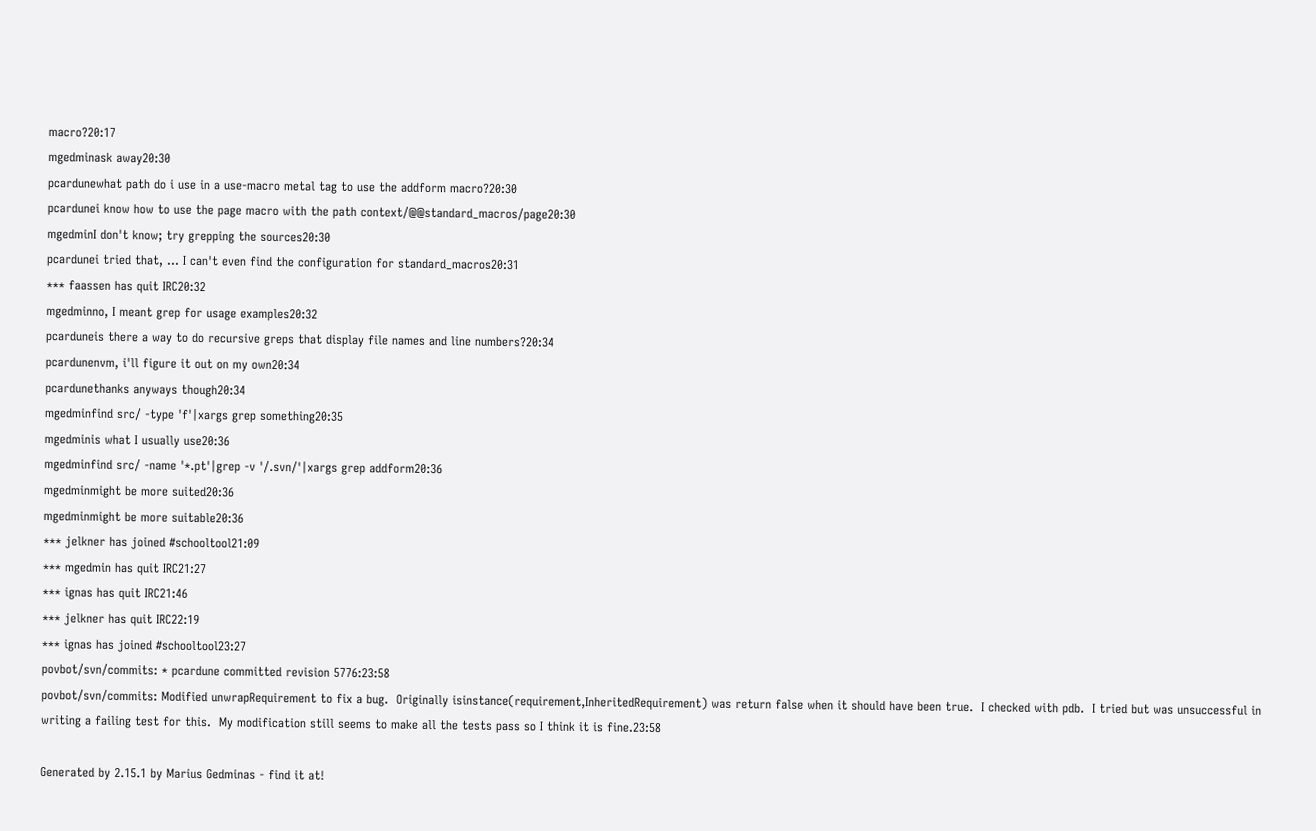macro?20:17
mgedminask away20:30
pcardunewhat path do i use in a use-macro metal tag to use the addform macro?20:30
pcardunei know how to use the page macro with the path context/@@standard_macros/page20:30
mgedminI don't know; try grepping the sources20:30
pcardunei tried that, ... I can't even find the configuration for standard_macros20:31
*** faassen has quit IRC20:32
mgedminno, I meant grep for usage examples20:32
pcarduneis there a way to do recursive greps that display file names and line numbers?20:34
pcardunenvm, i'll figure it out on my own20:34
pcardunethanks anyways though20:34
mgedminfind src/ -type 'f'|xargs grep something20:35
mgedminis what I usually use20:36
mgedminfind src/ -name '*.pt'|grep -v '/.svn/'|xargs grep addform20:36
mgedminmight be more suited20:36
mgedminmight be more suitable20:36
*** jelkner has joined #schooltool21:09
*** mgedmin has quit IRC21:27
*** ignas has quit IRC21:46
*** jelkner has quit IRC22:19
*** ignas has joined #schooltool23:27
povbot/svn/commits: * pcardune committed revision 5776:23:58
povbot/svn/commits: Modified unwrapRequirement to fix a bug.  Originally isinstance(requirement,InheritedRequirement) was return false when it should have been true.  I checked with pdb.  I tried but was unsuccessful in writing a failing test for this.  My modification still seems to make all the tests pass so I think it is fine.23:58

Generated by 2.15.1 by Marius Gedminas - find it at!